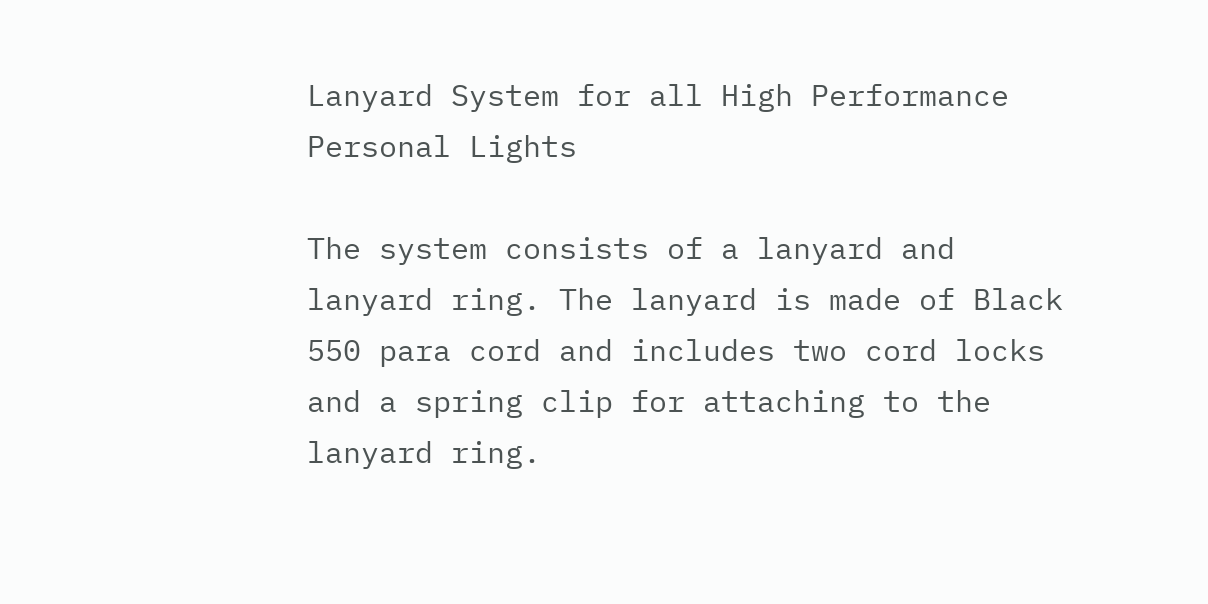Lanyard System for all High Performance Personal Lights

The system consists of a lanyard and lanyard ring. The lanyard is made of Black 550 para cord and includes two cord locks and a spring clip for attaching to the lanyard ring.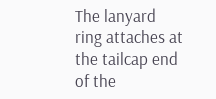The lanyard ring attaches at the tailcap end of the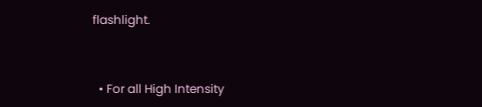flashlight.


  • For all High Intensity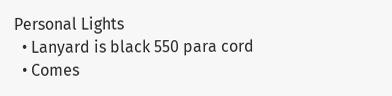Personal Lights
  • Lanyard is black 550 para cord
  • Comes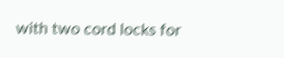with two cord locks for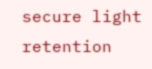secure light retention